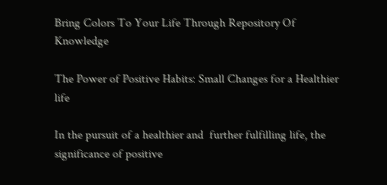Bring Colors To Your Life Through Repository Of Knowledge

The Power of Positive Habits: Small Changes for a Healthier life

In the pursuit of a healthier and  further fulfilling life, the significance of positive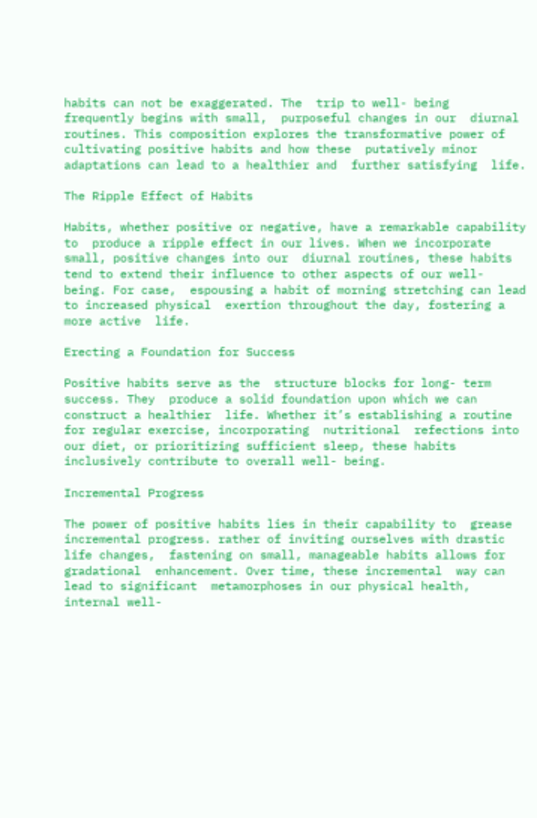habits can not be exaggerated. The  trip to well- being  frequently begins with small,  purposeful changes in our  diurnal routines. This composition explores the transformative power of cultivating positive habits and how these  putatively minor  adaptations can lead to a healthier and  further satisfying  life.

The Ripple Effect of Habits

Habits, whether positive or negative, have a remarkable capability to  produce a ripple effect in our lives. When we incorporate small, positive changes into our  diurnal routines, these habits tend to extend their influence to other aspects of our well- being. For case,  espousing a habit of morning stretching can lead to increased physical  exertion throughout the day, fostering a more active  life.

Erecting a Foundation for Success

Positive habits serve as the  structure blocks for long- term success. They  produce a solid foundation upon which we can construct a healthier  life. Whether it’s establishing a routine for regular exercise, incorporating  nutritional  refections into our diet, or prioritizing sufficient sleep, these habits  inclusively contribute to overall well- being.

Incremental Progress

The power of positive habits lies in their capability to  grease incremental progress. rather of inviting ourselves with drastic  life changes,  fastening on small, manageable habits allows for gradational  enhancement. Over time, these incremental  way can lead to significant  metamorphoses in our physical health,  internal well-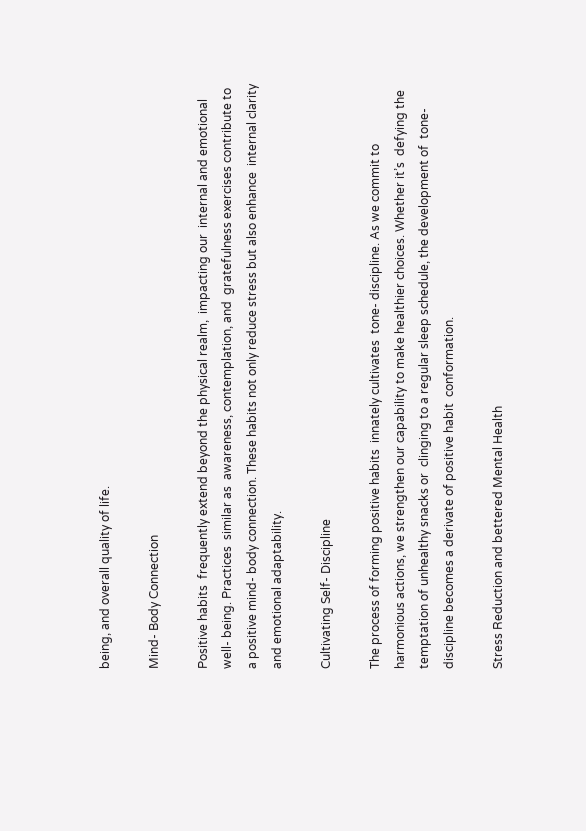being, and overall quality of life.

Mind- Body Connection

Positive habits  frequently extend beyond the physical realm,  impacting our  internal and emotional well- being. Practices  similar as  awareness, contemplation, and  gratefulness exercises contribute to a positive mind- body connection. These habits not only reduce stress but also enhance  internal clarity and emotional adaptability.

Cultivating Self- Discipline

The process of forming positive habits  innately cultivates  tone- discipline. As we commit to  harmonious actions, we strengthen our capability to make healthier choices. Whether it’s  defying the temptation of unhealthy snacks or  clinging to a regular sleep schedule, the development of  tone- discipline becomes a derivate of positive habit  conformation.

Stress Reduction and bettered Mental Health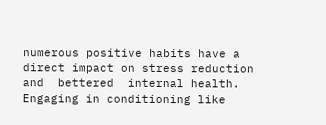numerous positive habits have a direct impact on stress reduction and  bettered  internal health. Engaging in conditioning like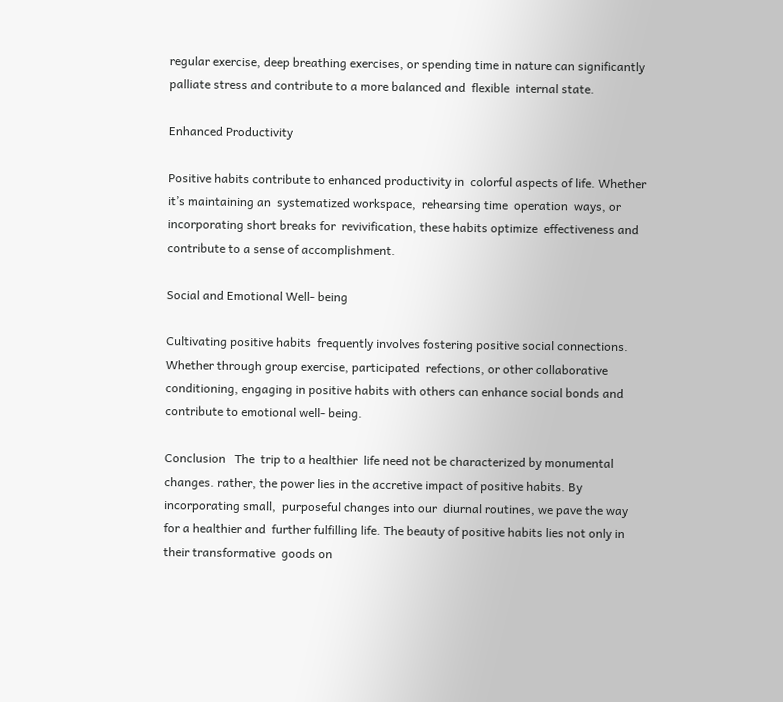regular exercise, deep breathing exercises, or spending time in nature can significantly  palliate stress and contribute to a more balanced and  flexible  internal state.

Enhanced Productivity

Positive habits contribute to enhanced productivity in  colorful aspects of life. Whether it’s maintaining an  systematized workspace,  rehearsing time  operation  ways, or incorporating short breaks for  revivification, these habits optimize  effectiveness and contribute to a sense of accomplishment.

Social and Emotional Well- being

Cultivating positive habits  frequently involves fostering positive social connections. Whether through group exercise, participated  refections, or other collaborative conditioning, engaging in positive habits with others can enhance social bonds and contribute to emotional well- being.

Conclusion   The  trip to a healthier  life need not be characterized by monumental changes. rather, the power lies in the accretive impact of positive habits. By incorporating small,  purposeful changes into our  diurnal routines, we pave the way for a healthier and  further fulfilling life. The beauty of positive habits lies not only in their transformative  goods on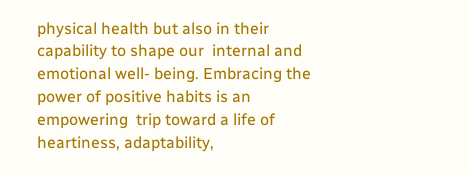physical health but also in their capability to shape our  internal and emotional well- being. Embracing the power of positive habits is an empowering  trip toward a life of  heartiness, adaptability,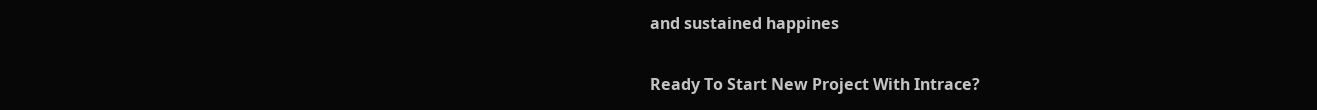and sustained happines

Ready To Start New Project With Intrace?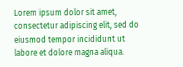Lorem ipsum dolor sit amet, consectetur adipiscing elit, sed do eiusmod tempor incididunt ut labore et dolore magna aliqua.